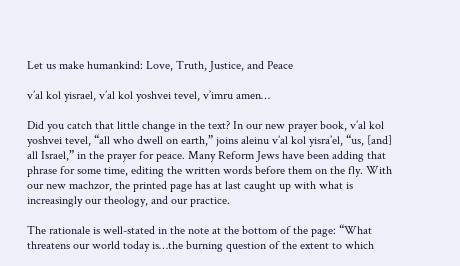Let us make humankind: Love, Truth, Justice, and Peace

v’al kol yisrael, v’al kol yoshvei tevel, v’imru amen…

Did you catch that little change in the text? In our new prayer book, v’al kol yoshvei tevel, “all who dwell on earth,” joins aleinu v’al kol yisra’el, “us, [and] all Israel,” in the prayer for peace. Many Reform Jews have been adding that phrase for some time, editing the written words before them on the fly. With our new machzor, the printed page has at last caught up with what is increasingly our theology, and our practice.

The rationale is well-stated in the note at the bottom of the page: “What threatens our world today is…the burning question of the extent to which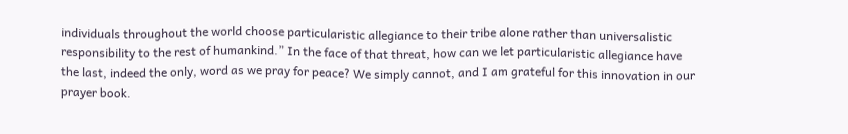individuals throughout the world choose particularistic allegiance to their tribe alone rather than universalistic responsibility to the rest of humankind.” In the face of that threat, how can we let particularistic allegiance have the last, indeed the only, word as we pray for peace? We simply cannot, and I am grateful for this innovation in our prayer book.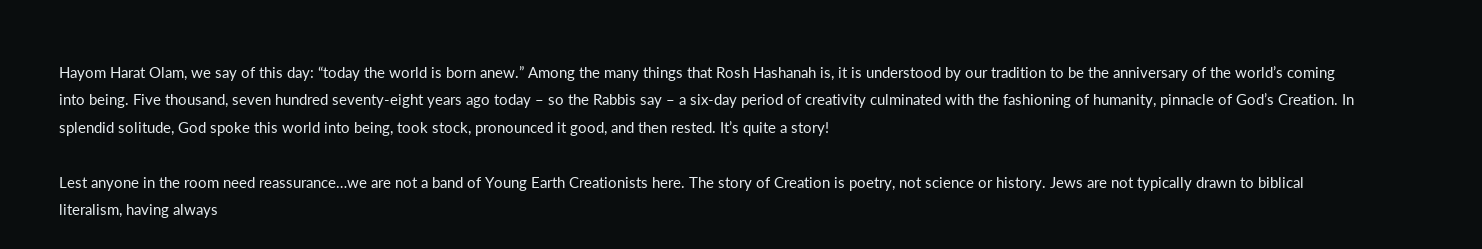Hayom Harat Olam, we say of this day: “today the world is born anew.” Among the many things that Rosh Hashanah is, it is understood by our tradition to be the anniversary of the world’s coming into being. Five thousand, seven hundred seventy-eight years ago today – so the Rabbis say – a six-day period of creativity culminated with the fashioning of humanity, pinnacle of God’s Creation. In splendid solitude, God spoke this world into being, took stock, pronounced it good, and then rested. It’s quite a story!

Lest anyone in the room need reassurance…we are not a band of Young Earth Creationists here. The story of Creation is poetry, not science or history. Jews are not typically drawn to biblical literalism, having always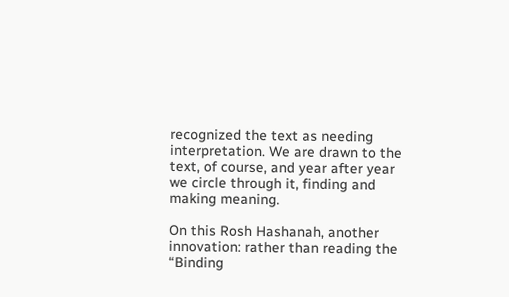recognized the text as needing interpretation. We are drawn to the text, of course, and year after year we circle through it, finding and making meaning.

On this Rosh Hashanah, another innovation: rather than reading the “Binding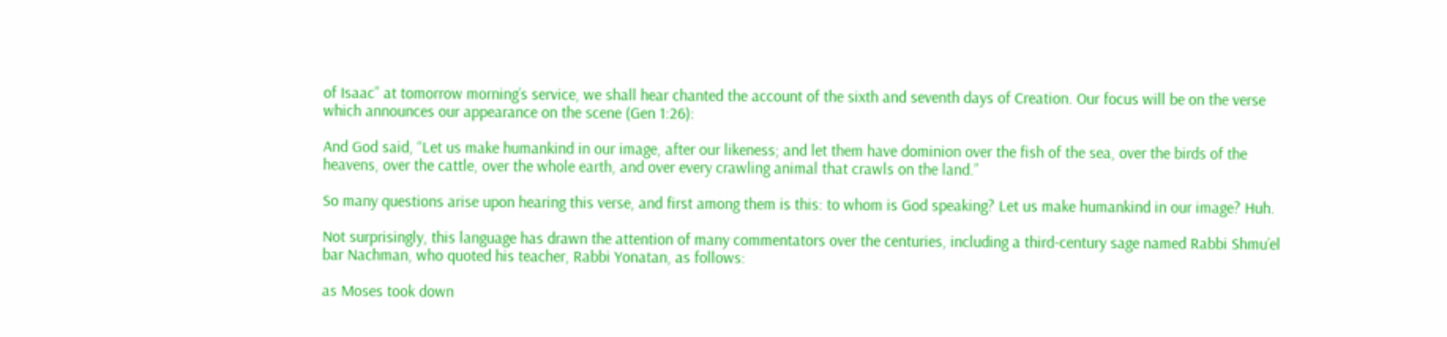of Isaac” at tomorrow morning’s service, we shall hear chanted the account of the sixth and seventh days of Creation. Our focus will be on the verse which announces our appearance on the scene (Gen 1:26):

And God said, “Let us make humankind in our image, after our likeness; and let them have dominion over the fish of the sea, over the birds of the heavens, over the cattle, over the whole earth, and over every crawling animal that crawls on the land.”

So many questions arise upon hearing this verse, and first among them is this: to whom is God speaking? Let us make humankind in our image? Huh.

Not surprisingly, this language has drawn the attention of many commentators over the centuries, including a third-century sage named Rabbi Shmu’el bar Nachman, who quoted his teacher, Rabbi Yonatan, as follows:

as Moses took down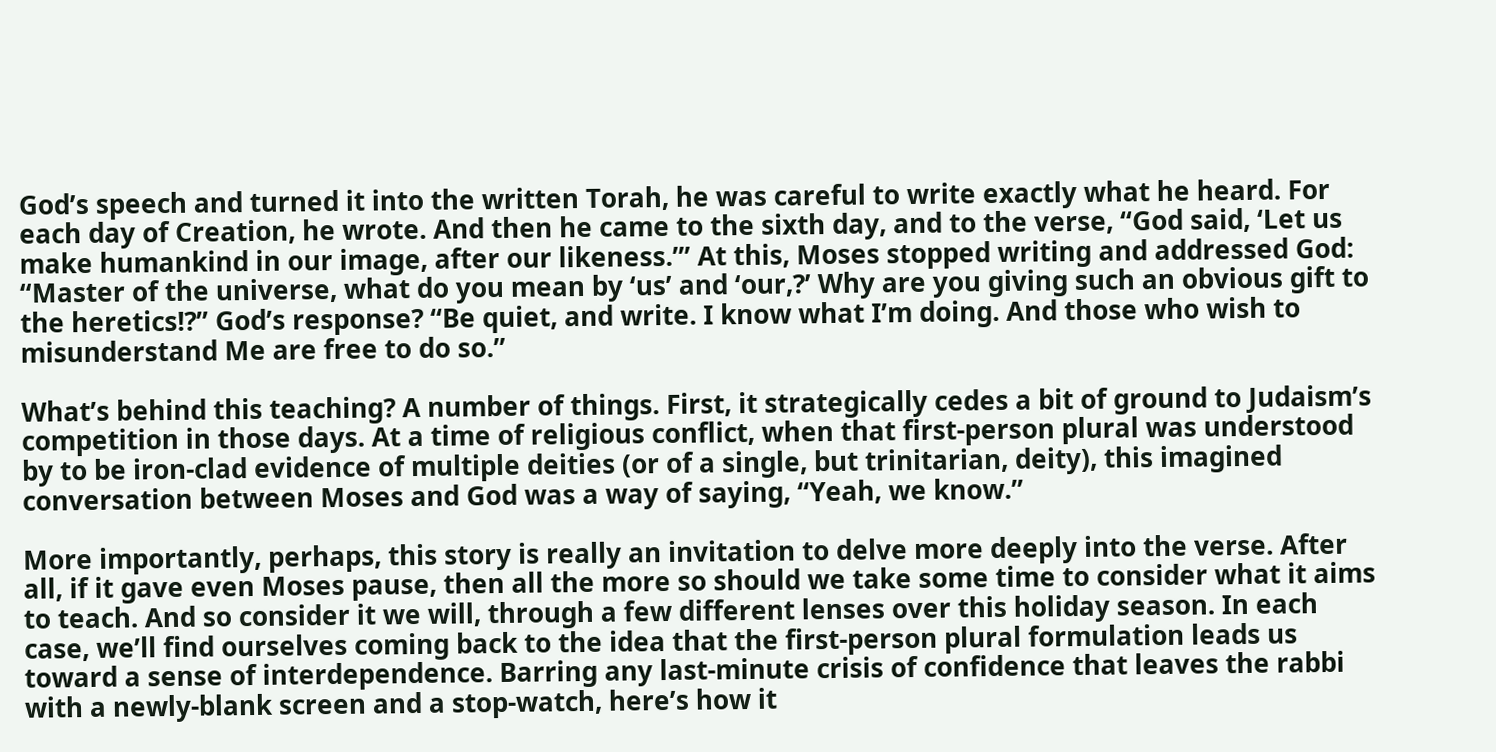God’s speech and turned it into the written Torah, he was careful to write exactly what he heard. For each day of Creation, he wrote. And then he came to the sixth day, and to the verse, “God said, ‘Let us make humankind in our image, after our likeness.’” At this, Moses stopped writing and addressed God: “Master of the universe, what do you mean by ‘us’ and ‘our,?’ Why are you giving such an obvious gift to the heretics!?” God’s response? “Be quiet, and write. I know what I’m doing. And those who wish to misunderstand Me are free to do so.”

What’s behind this teaching? A number of things. First, it strategically cedes a bit of ground to Judaism’s competition in those days. At a time of religious conflict, when that first-person plural was understood by to be iron-clad evidence of multiple deities (or of a single, but trinitarian, deity), this imagined conversation between Moses and God was a way of saying, “Yeah, we know.”

More importantly, perhaps, this story is really an invitation to delve more deeply into the verse. After all, if it gave even Moses pause, then all the more so should we take some time to consider what it aims to teach. And so consider it we will, through a few different lenses over this holiday season. In each case, we’ll find ourselves coming back to the idea that the first-person plural formulation leads us toward a sense of interdependence. Barring any last-minute crisis of confidence that leaves the rabbi with a newly-blank screen and a stop-watch, here’s how it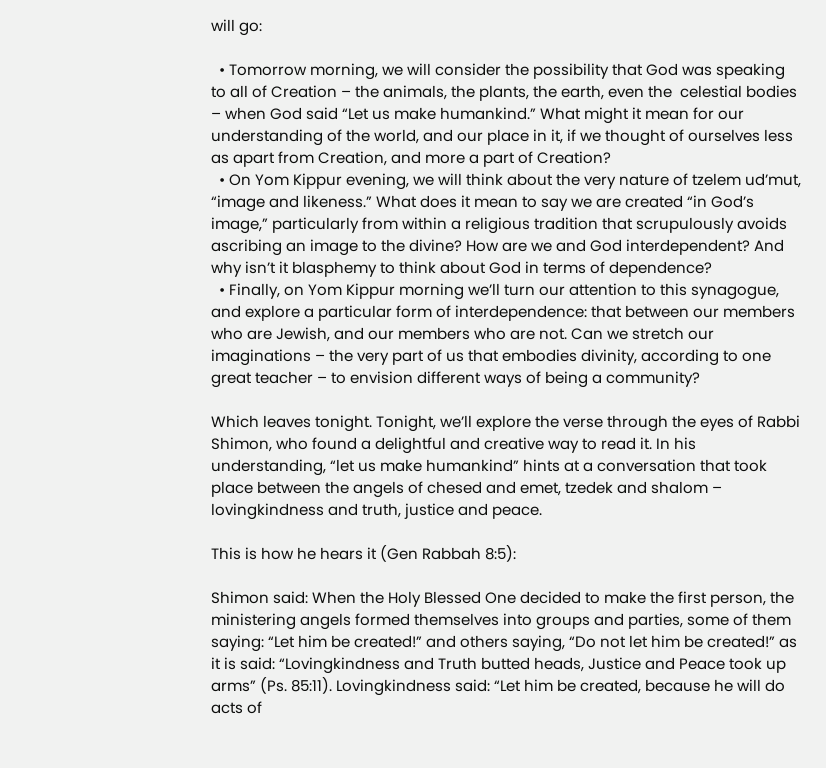will go:

  • Tomorrow morning, we will consider the possibility that God was speaking to all of Creation – the animals, the plants, the earth, even the  celestial bodies – when God said “Let us make humankind.” What might it mean for our understanding of the world, and our place in it, if we thought of ourselves less as apart from Creation, and more a part of Creation?
  • On Yom Kippur evening, we will think about the very nature of tzelem ud’mut, “image and likeness.” What does it mean to say we are created “in God’s image,” particularly from within a religious tradition that scrupulously avoids ascribing an image to the divine? How are we and God interdependent? And why isn’t it blasphemy to think about God in terms of dependence?
  • Finally, on Yom Kippur morning we’ll turn our attention to this synagogue, and explore a particular form of interdependence: that between our members who are Jewish, and our members who are not. Can we stretch our imaginations – the very part of us that embodies divinity, according to one great teacher – to envision different ways of being a community?

Which leaves tonight. Tonight, we’ll explore the verse through the eyes of Rabbi Shimon, who found a delightful and creative way to read it. In his understanding, “let us make humankind” hints at a conversation that took place between the angels of chesed and emet, tzedek and shalom – lovingkindness and truth, justice and peace.

This is how he hears it (Gen Rabbah 8:5):

Shimon said: When the Holy Blessed One decided to make the first person, the ministering angels formed themselves into groups and parties, some of them saying: “Let him be created!” and others saying, “Do not let him be created!” as it is said: “Lovingkindness and Truth butted heads, Justice and Peace took up arms” (Ps. 85:11). Lovingkindness said: “Let him be created, because he will do acts of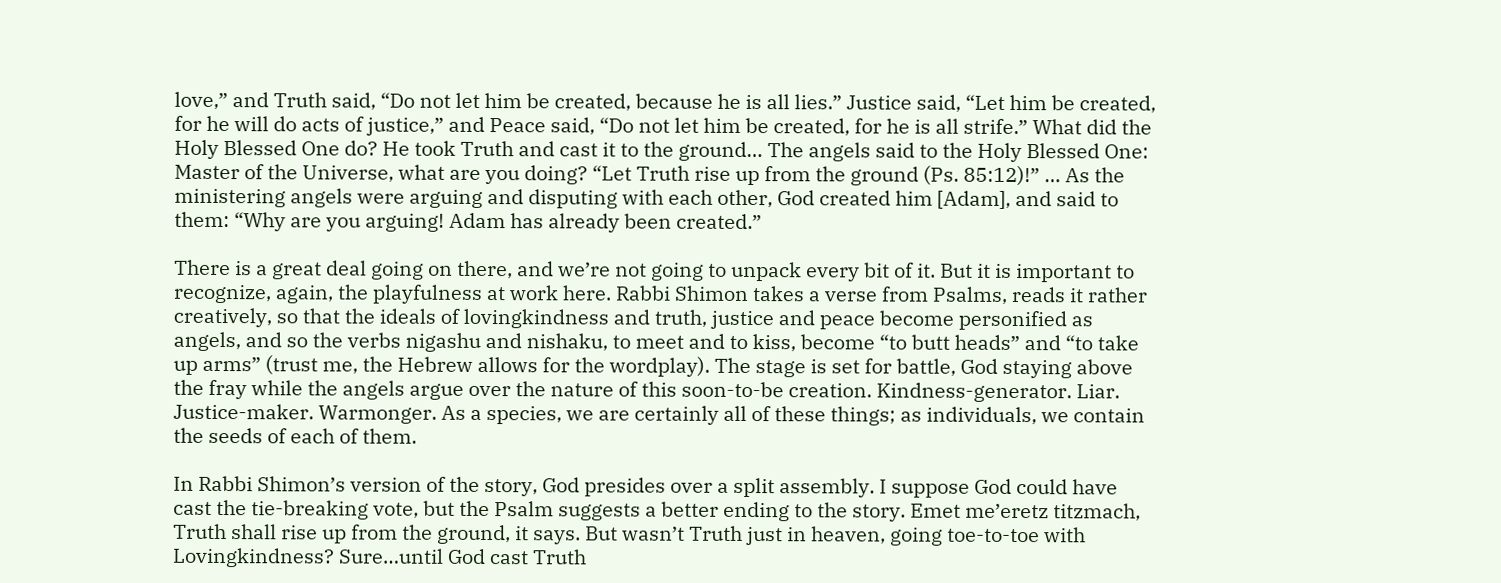love,” and Truth said, “Do not let him be created, because he is all lies.” Justice said, “Let him be created, for he will do acts of justice,” and Peace said, “Do not let him be created, for he is all strife.” What did the Holy Blessed One do? He took Truth and cast it to the ground… The angels said to the Holy Blessed One: Master of the Universe, what are you doing? “Let Truth rise up from the ground (Ps. 85:12)!” … As the ministering angels were arguing and disputing with each other, God created him [Adam], and said to them: “Why are you arguing! Adam has already been created.”

There is a great deal going on there, and we’re not going to unpack every bit of it. But it is important to recognize, again, the playfulness at work here. Rabbi Shimon takes a verse from Psalms, reads it rather creatively, so that the ideals of lovingkindness and truth, justice and peace become personified as angels, and so the verbs nigashu and nishaku, to meet and to kiss, become “to butt heads” and “to take up arms” (trust me, the Hebrew allows for the wordplay). The stage is set for battle, God staying above the fray while the angels argue over the nature of this soon-to-be creation. Kindness-generator. Liar. Justice-maker. Warmonger. As a species, we are certainly all of these things; as individuals, we contain the seeds of each of them.

In Rabbi Shimon’s version of the story, God presides over a split assembly. I suppose God could have cast the tie-breaking vote, but the Psalm suggests a better ending to the story. Emet me’eretz titzmach, Truth shall rise up from the ground, it says. But wasn’t Truth just in heaven, going toe-to-toe with Lovingkindness? Sure…until God cast Truth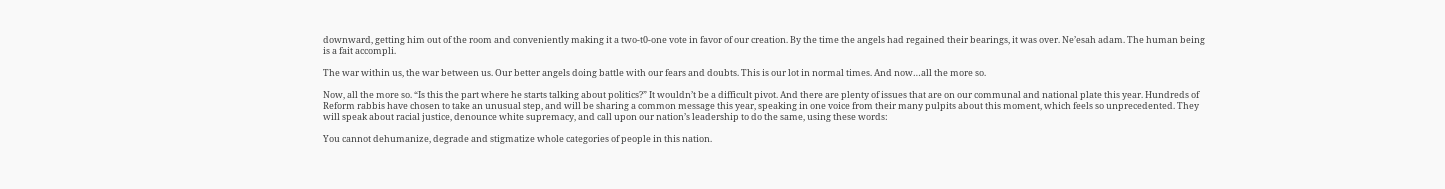downward, getting him out of the room and conveniently making it a two-t0-one vote in favor of our creation. By the time the angels had regained their bearings, it was over. Ne’esah adam. The human being is a fait accompli.

The war within us, the war between us. Our better angels doing battle with our fears and doubts. This is our lot in normal times. And now…all the more so.

Now, all the more so. “Is this the part where he starts talking about politics?” It wouldn’t be a difficult pivot. And there are plenty of issues that are on our communal and national plate this year. Hundreds of Reform rabbis have chosen to take an unusual step, and will be sharing a common message this year, speaking in one voice from their many pulpits about this moment, which feels so unprecedented. They will speak about racial justice, denounce white supremacy, and call upon our nation’s leadership to do the same, using these words:

You cannot dehumanize, degrade and stigmatize whole categories of people in this nation.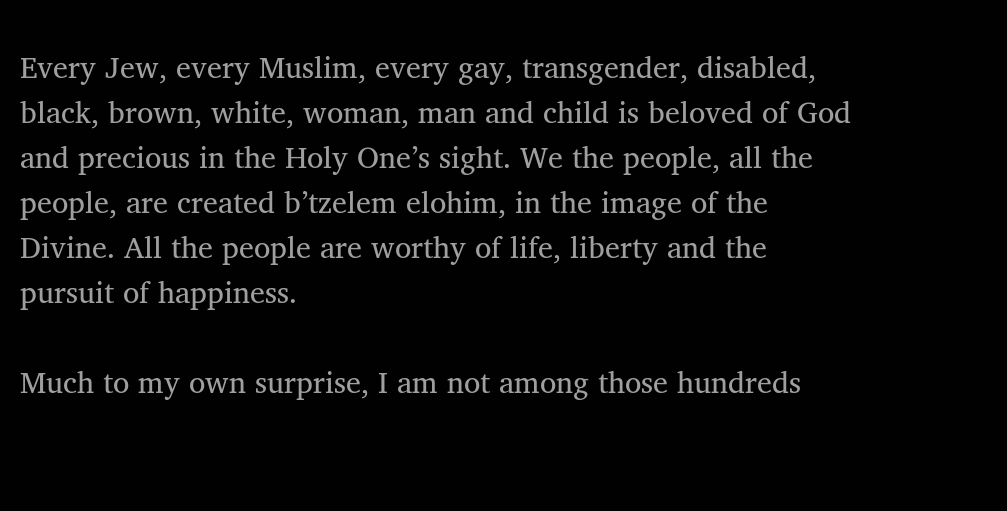Every Jew, every Muslim, every gay, transgender, disabled, black, brown, white, woman, man and child is beloved of God and precious in the Holy One’s sight. We the people, all the people, are created b’tzelem elohim, in the image of the Divine. All the people are worthy of life, liberty and the pursuit of happiness.

Much to my own surprise, I am not among those hundreds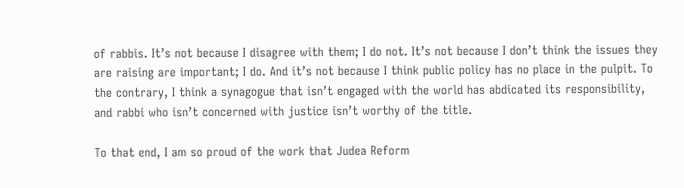of rabbis. It’s not because I disagree with them; I do not. It’s not because I don’t think the issues they are raising are important; I do. And it’s not because I think public policy has no place in the pulpit. To the contrary, I think a synagogue that isn’t engaged with the world has abdicated its responsibility, and rabbi who isn’t concerned with justice isn’t worthy of the title.

To that end, I am so proud of the work that Judea Reform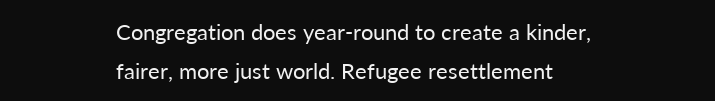Congregation does year-round to create a kinder, fairer, more just world. Refugee resettlement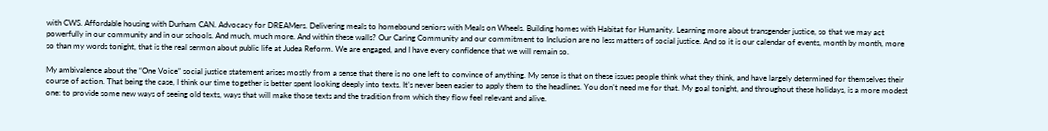with CWS. Affordable housing with Durham CAN. Advocacy for DREAMers. Delivering meals to homebound seniors with Meals on Wheels. Building homes with Habitat for Humanity. Learning more about transgender justice, so that we may act powerfully in our community and in our schools. And much, much more. And within these walls? Our Caring Community and our commitment to Inclusion are no less matters of social justice. And so it is our calendar of events, month by month, more so than my words tonight, that is the real sermon about public life at Judea Reform. We are engaged, and I have every confidence that we will remain so.

My ambivalence about the “One Voice” social justice statement arises mostly from a sense that there is no one left to convince of anything. My sense is that on these issues people think what they think, and have largely determined for themselves their course of action. That being the case, I think our time together is better spent looking deeply into texts. It’s never been easier to apply them to the headlines. You don’t need me for that. My goal tonight, and throughout these holidays, is a more modest one: to provide some new ways of seeing old texts, ways that will make those texts and the tradition from which they flow feel relevant and alive.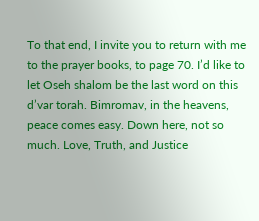To that end, I invite you to return with me to the prayer books, to page 70. I’d like to let Oseh shalom be the last word on this d’var torah. Bimromav, in the heavens, peace comes easy. Down here, not so much. Love, Truth, and Justice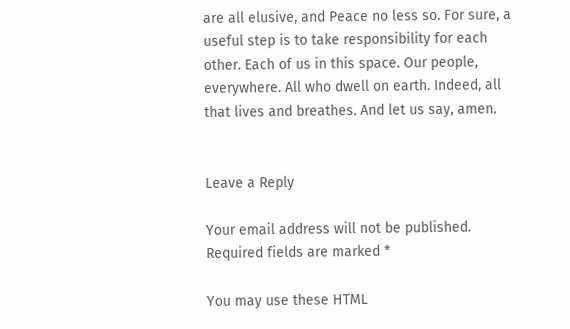are all elusive, and Peace no less so. For sure, a useful step is to take responsibility for each other. Each of us in this space. Our people, everywhere. All who dwell on earth. Indeed, all that lives and breathes. And let us say, amen.


Leave a Reply

Your email address will not be published. Required fields are marked *

You may use these HTML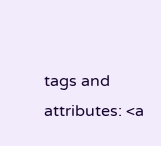tags and attributes: <a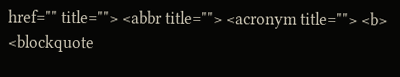href="" title=""> <abbr title=""> <acronym title=""> <b> <blockquote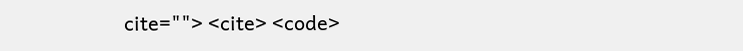cite=""> <cite> <code>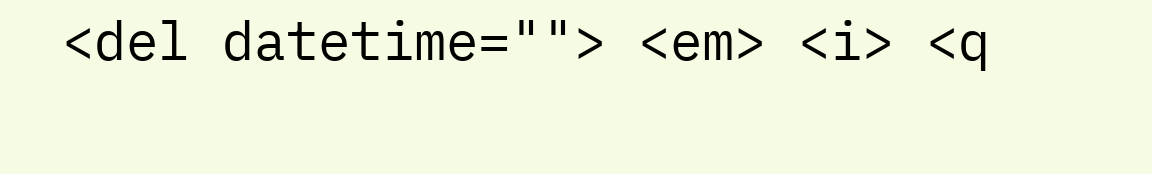<del datetime=""> <em> <i> <q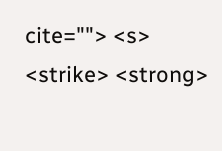cite=""> <s> <strike> <strong>